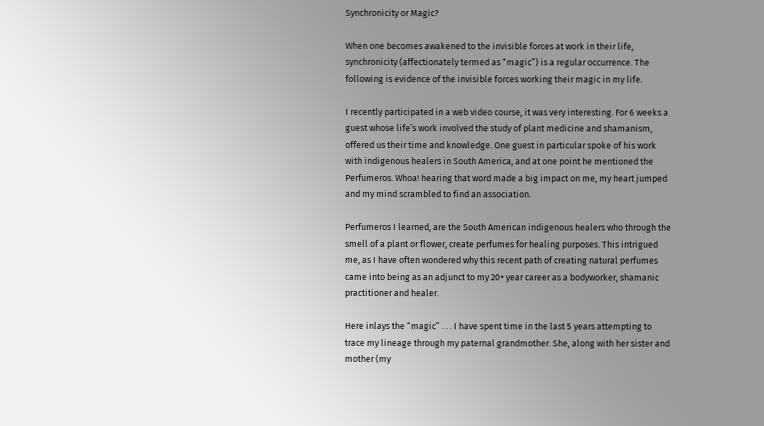Synchronicity or Magic?

When one becomes awakened to the invisible forces at work in their life, synchronicity (affectionately termed as “magic”) is a regular occurrence. The following is evidence of the invisible forces working their magic in my life.

I recently participated in a web video course, it was very interesting. For 6 weeks a guest whose life’s work involved the study of plant medicine and shamanism, offered us their time and knowledge. One guest in particular spoke of his work with indigenous healers in South America, and at one point he mentioned the Perfumeros. Whoa! hearing that word made a big impact on me, my heart jumped and my mind scrambled to find an association.

Perfumeros I learned, are the South American indigenous healers who through the smell of a plant or flower, create perfumes for healing purposes. This intrigued me, as I have often wondered why this recent path of creating natural perfumes came into being as an adjunct to my 20+ year career as a bodyworker, shamanic practitioner and healer.

Here inlays the “magic” . . . I have spent time in the last 5 years attempting to trace my lineage through my paternal grandmother. She, along with her sister and mother (my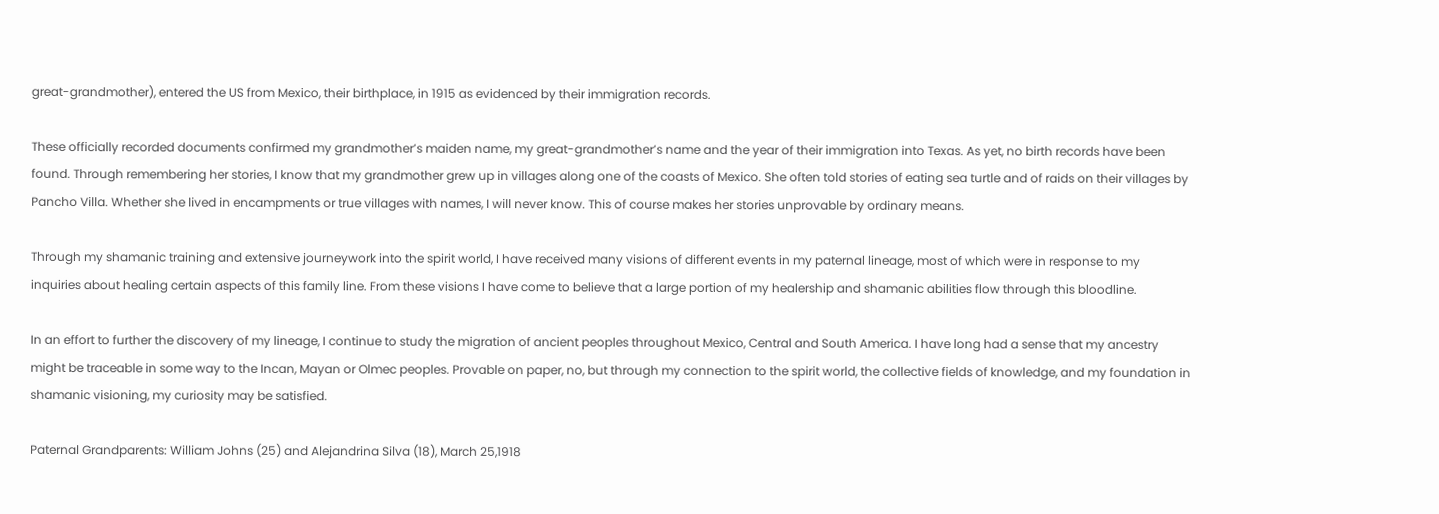great-grandmother), entered the US from Mexico, their birthplace, in 1915 as evidenced by their immigration records.

These officially recorded documents confirmed my grandmother’s maiden name, my great-grandmother’s name and the year of their immigration into Texas. As yet, no birth records have been found. Through remembering her stories, I know that my grandmother grew up in villages along one of the coasts of Mexico. She often told stories of eating sea turtle and of raids on their villages by Pancho Villa. Whether she lived in encampments or true villages with names, I will never know. This of course makes her stories unprovable by ordinary means.

Through my shamanic training and extensive journeywork into the spirit world, I have received many visions of different events in my paternal lineage, most of which were in response to my inquiries about healing certain aspects of this family line. From these visions I have come to believe that a large portion of my healership and shamanic abilities flow through this bloodline.

In an effort to further the discovery of my lineage, I continue to study the migration of ancient peoples throughout Mexico, Central and South America. I have long had a sense that my ancestry might be traceable in some way to the Incan, Mayan or Olmec peoples. Provable on paper, no, but through my connection to the spirit world, the collective fields of knowledge, and my foundation in shamanic visioning, my curiosity may be satisfied.

Paternal Grandparents: William Johns (25) and Alejandrina Silva (18), March 25,1918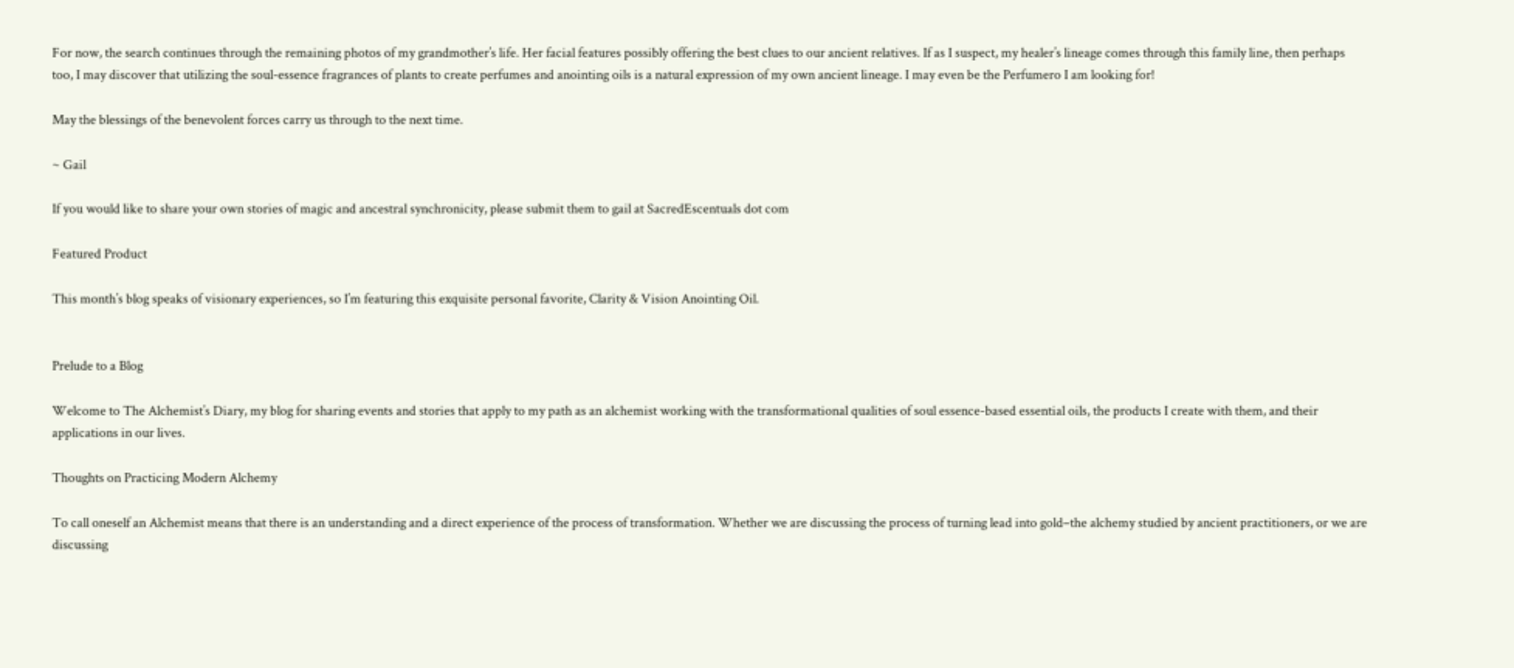For now, the search continues through the remaining photos of my grandmother’s life. Her facial features possibly offering the best clues to our ancient relatives. If as I suspect, my healer’s lineage comes through this family line, then perhaps too, I may discover that utilizing the soul-essence fragrances of plants to create perfumes and anointing oils is a natural expression of my own ancient lineage. I may even be the Perfumero I am looking for!

May the blessings of the benevolent forces carry us through to the next time.

~ Gail

If you would like to share your own stories of magic and ancestral synchronicity, please submit them to gail at SacredEscentuals dot com

Featured Product

This month’s blog speaks of visionary experiences, so I’m featuring this exquisite personal favorite, Clarity & Vision Anointing Oil.


Prelude to a Blog

Welcome to The Alchemist’s Diary, my blog for sharing events and stories that apply to my path as an alchemist working with the transformational qualities of soul essence-based essential oils, the products I create with them, and their applications in our lives.

Thoughts on Practicing Modern Alchemy

To call oneself an Alchemist means that there is an understanding and a direct experience of the process of transformation. Whether we are discussing the process of turning lead into gold–the alchemy studied by ancient practitioners, or we are discussing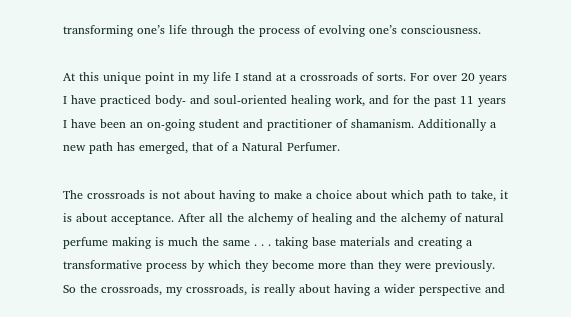transforming one’s life through the process of evolving one’s consciousness.

At this unique point in my life I stand at a crossroads of sorts. For over 20 years I have practiced body- and soul-oriented healing work, and for the past 11 years I have been an on-going student and practitioner of shamanism. Additionally a new path has emerged, that of a Natural Perfumer.

The crossroads is not about having to make a choice about which path to take, it is about acceptance. After all the alchemy of healing and the alchemy of natural perfume making is much the same . . . taking base materials and creating a transformative process by which they become more than they were previously. So the crossroads, my crossroads, is really about having a wider perspective and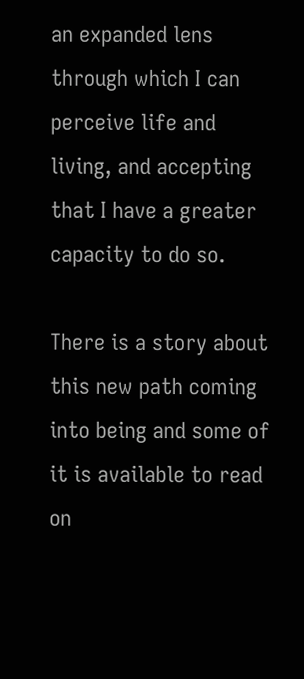an expanded lens through which I can perceive life and living, and accepting that I have a greater capacity to do so.

There is a story about this new path coming into being and some of it is available to read on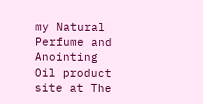my Natural Perfume and Anointing Oil product site at The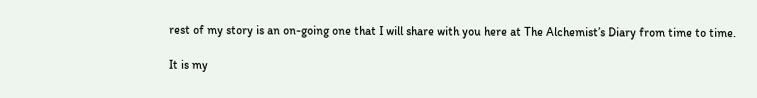rest of my story is an on-going one that I will share with you here at The Alchemist’s Diary from time to time.

It is my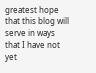greatest hope that this blog will serve in ways that I have not yet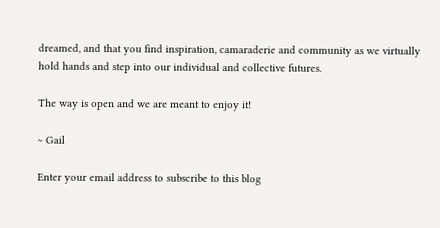dreamed, and that you find inspiration, camaraderie and community as we virtually hold hands and step into our individual and collective futures.

The way is open and we are meant to enjoy it!

~ Gail

Enter your email address to subscribe to this blog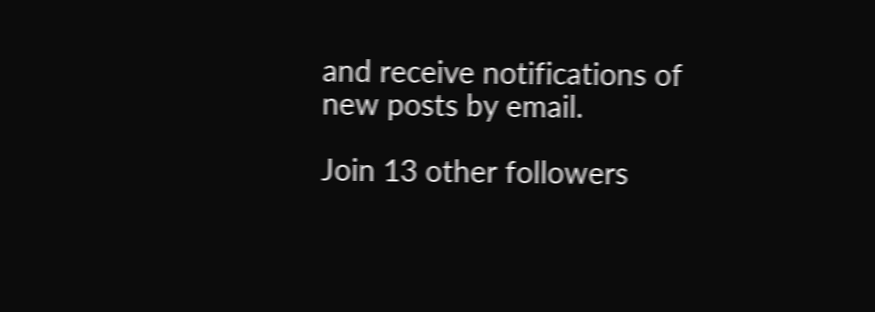and receive notifications of new posts by email.

Join 13 other followers